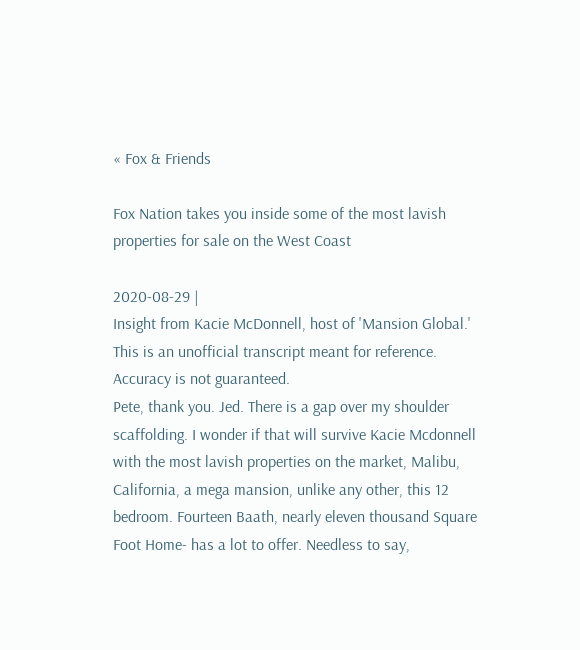« Fox & Friends

Fox Nation takes you inside some of the most lavish properties for sale on the West Coast

2020-08-29 |
Insight from Kacie McDonnell, host of 'Mansion Global.'
This is an unofficial transcript meant for reference. Accuracy is not guaranteed.
Pete, thank you. Jed. There is a gap over my shoulder scaffolding. I wonder if that will survive Kacie Mcdonnell with the most lavish properties on the market, Malibu, California, a mega mansion, unlike any other, this 12 bedroom. Fourteen Baath, nearly eleven thousand Square Foot Home- has a lot to offer. Needless to say,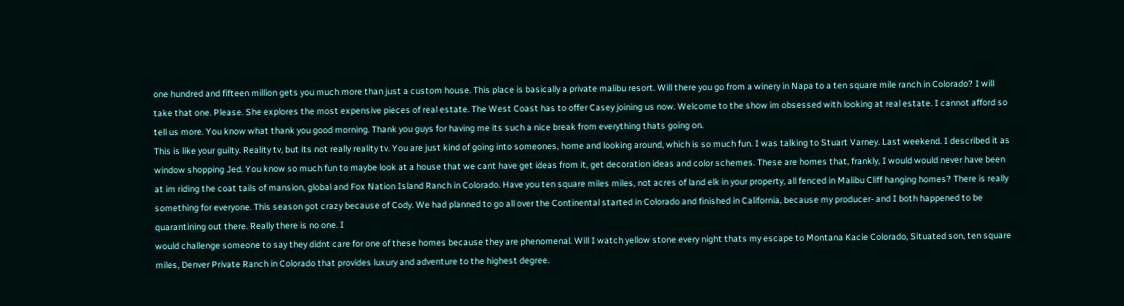one hundred and fifteen million gets you much more than just a custom house. This place is basically a private malibu resort. Will there you go from a winery in Napa to a ten square mile ranch in Colorado? I will take that one. Please. She explores the most expensive pieces of real estate. The West Coast has to offer Casey joining us now. Welcome to the show im obsessed with looking at real estate. I cannot afford so tell us more. You know what thank you good morning. Thank you guys for having me its such a nice break from everything thats going on.
This is like your guilty. Reality tv, but its not really reality tv. You are just kind of going into someones, home and looking around, which is so much fun. I was talking to Stuart Varney. Last weekend. I described it as window shopping Jed. You know so much fun to maybe look at a house that we cant have get ideas from it, get decoration ideas and color schemes. These are homes that, frankly, I would would never have been at im riding the coat tails of mansion, global and Fox Nation Island Ranch in Colorado. Have you ten square miles miles, not acres of land elk in your property, all fenced in Malibu Cliff hanging homes? There is really something for everyone. This season got crazy because of Cody. We had planned to go all over the Continental started in Colorado and finished in California, because my producer- and I both happened to be quarantining out there. Really there is no one. I
would challenge someone to say they didnt care for one of these homes because they are phenomenal. Will I watch yellow stone every night thats my escape to Montana Kacie Colorado, Situated son, ten square miles, Denver Private Ranch in Colorado that provides luxury and adventure to the highest degree.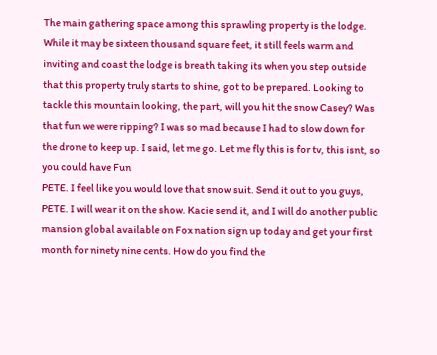The main gathering space among this sprawling property is the lodge. While it may be sixteen thousand square feet, it still feels warm and inviting and coast the lodge is breath taking its when you step outside that this property truly starts to shine, got to be prepared. Looking to tackle this mountain looking, the part, will you hit the snow Casey? Was that fun we were ripping? I was so mad because I had to slow down for the drone to keep up. I said, let me go. Let me fly this is for tv, this isnt, so you could have Fun
PETE. I feel like you would love that snow suit. Send it out to you guys, PETE. I will wear it on the show. Kacie send it, and I will do another public mansion global available on Fox nation sign up today and get your first month for ninety nine cents. How do you find the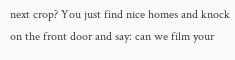next crop? You just find nice homes and knock on the front door and say: can we film your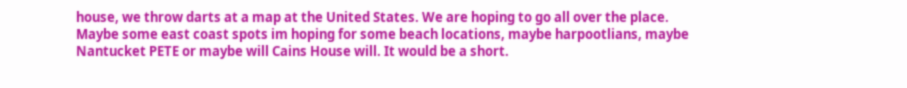house, we throw darts at a map at the United States. We are hoping to go all over the place. Maybe some east coast spots im hoping for some beach locations, maybe harpootlians, maybe Nantucket PETE or maybe will Cains House will. It would be a short.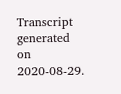Transcript generated on 2020-08-29.